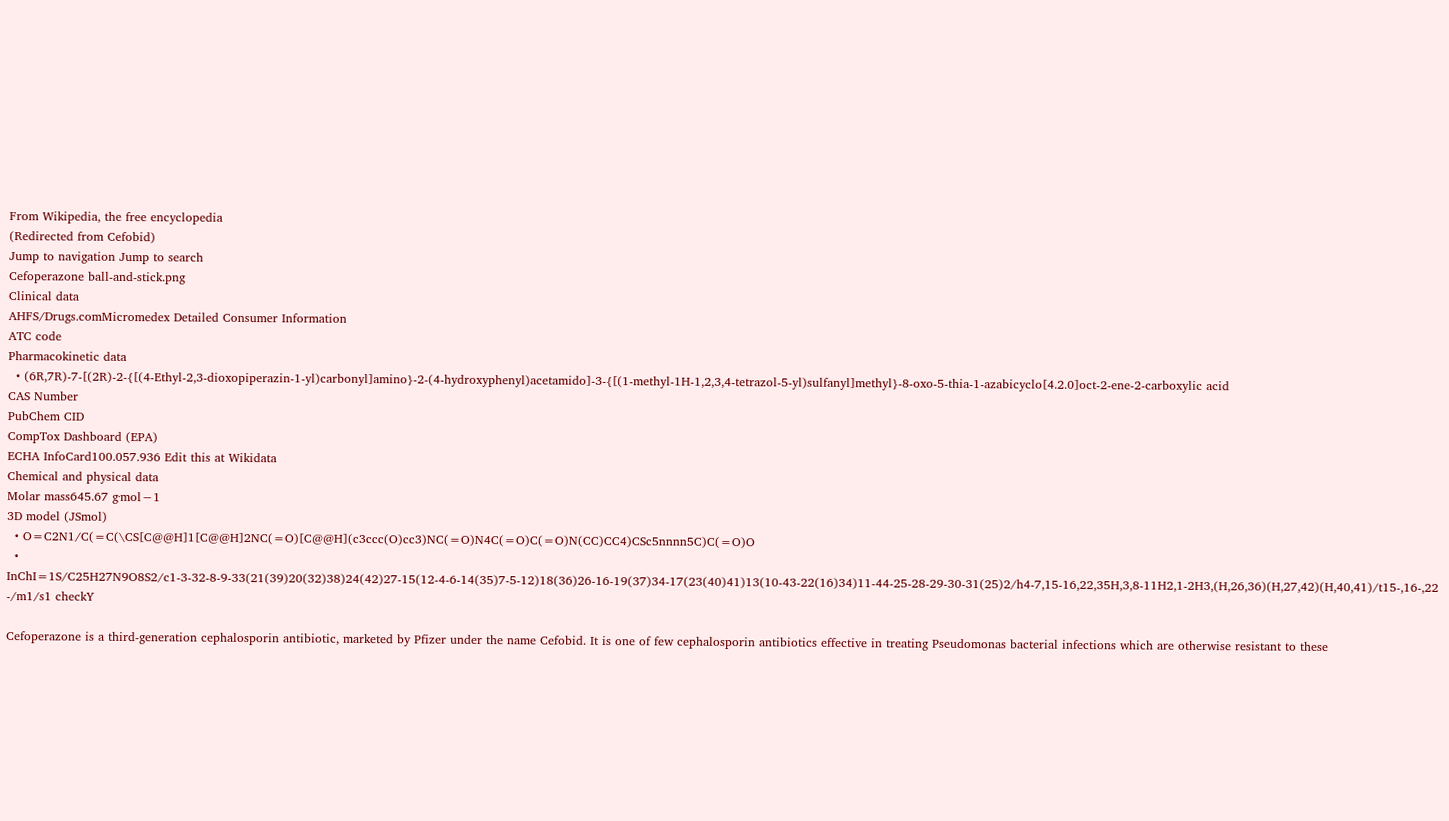From Wikipedia, the free encyclopedia
(Redirected from Cefobid)
Jump to navigation Jump to search
Cefoperazone ball-and-stick.png
Clinical data
AHFS/Drugs.comMicromedex Detailed Consumer Information
ATC code
Pharmacokinetic data
  • (6R,7R)-7-[(2R)-2-{[(4-Ethyl-2,3-dioxopiperazin-1-yl)carbonyl]amino}-2-(4-hydroxyphenyl)acetamido]-3-{[(1-methyl-1H-1,2,3,4-tetrazol-5-yl)sulfanyl]methyl}-8-oxo-5-thia-1-azabicyclo[4.2.0]oct-2-ene-2-carboxylic acid
CAS Number
PubChem CID
CompTox Dashboard (EPA)
ECHA InfoCard100.057.936 Edit this at Wikidata
Chemical and physical data
Molar mass645.67 g·mol−1
3D model (JSmol)
  • O=C2N1/C(=C(\CS[C@@H]1[C@@H]2NC(=O)[C@@H](c3ccc(O)cc3)NC(=O)N4C(=O)C(=O)N(CC)CC4)CSc5nnnn5C)C(=O)O
  • InChI=1S/C25H27N9O8S2/c1-3-32-8-9-33(21(39)20(32)38)24(42)27-15(12-4-6-14(35)7-5-12)18(36)26-16-19(37)34-17(23(40)41)13(10-43-22(16)34)11-44-25-28-29-30-31(25)2/h4-7,15-16,22,35H,3,8-11H2,1-2H3,(H,26,36)(H,27,42)(H,40,41)/t15-,16-,22-/m1/s1 checkY

Cefoperazone is a third-generation cephalosporin antibiotic, marketed by Pfizer under the name Cefobid. It is one of few cephalosporin antibiotics effective in treating Pseudomonas bacterial infections which are otherwise resistant to these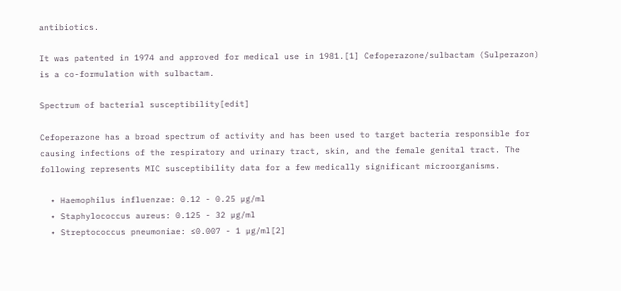antibiotics.

It was patented in 1974 and approved for medical use in 1981.[1] Cefoperazone/sulbactam (Sulperazon) is a co-formulation with sulbactam.

Spectrum of bacterial susceptibility[edit]

Cefoperazone has a broad spectrum of activity and has been used to target bacteria responsible for causing infections of the respiratory and urinary tract, skin, and the female genital tract. The following represents MIC susceptibility data for a few medically significant microorganisms.

  • Haemophilus influenzae: 0.12 - 0.25 µg/ml
  • Staphylococcus aureus: 0.125 - 32 µg/ml
  • Streptococcus pneumoniae: ≤0.007 - 1 µg/ml[2]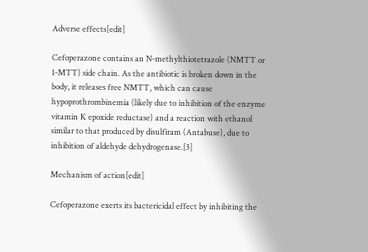Adverse effects[edit]

Cefoperazone contains an N-methylthiotetrazole (NMTT or 1-MTT) side chain. As the antibiotic is broken down in the body, it releases free NMTT, which can cause hypoprothrombinemia (likely due to inhibition of the enzyme vitamin K epoxide reductase) and a reaction with ethanol similar to that produced by disulfiram (Antabuse), due to inhibition of aldehyde dehydrogenase.[3]

Mechanism of action[edit]

Cefoperazone exerts its bactericidal effect by inhibiting the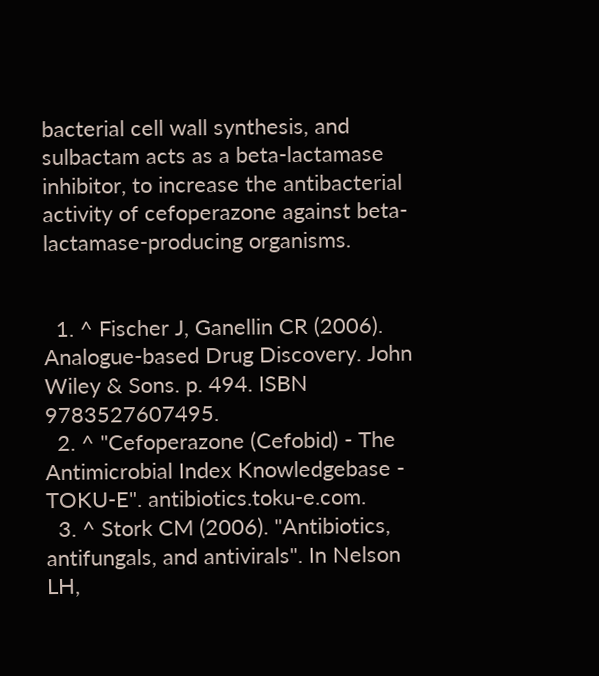bacterial cell wall synthesis, and sulbactam acts as a beta-lactamase inhibitor, to increase the antibacterial activity of cefoperazone against beta-lactamase-producing organisms.


  1. ^ Fischer J, Ganellin CR (2006). Analogue-based Drug Discovery. John Wiley & Sons. p. 494. ISBN 9783527607495.
  2. ^ "Cefoperazone (Cefobid) - The Antimicrobial Index Knowledgebase - TOKU-E". antibiotics.toku-e.com.
  3. ^ Stork CM (2006). "Antibiotics, antifungals, and antivirals". In Nelson LH,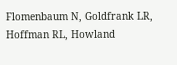Flomenbaum N, Goldfrank LR, Hoffman RL, Howland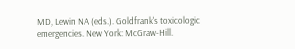MD, Lewin NA (eds.). Goldfrank's toxicologic emergencies. New York: McGraw-Hill.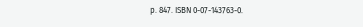p. 847. ISBN 0-07-143763-0.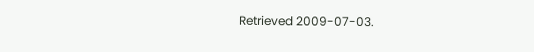Retrieved 2009-07-03.